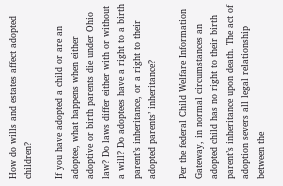How do wills and estates affect adopted children?

If you have adopted a child or are an adoptee, what happens when either adoptive or birth parents die under Ohio law? Do laws differ either with or without a will? Do adoptees have a right to a birth parent’s inheritance, or a right to their adopted parents’ inheritance?

Per the federal Child Welfare Information Gateway, in normal circumstances an adopted child has no right to their birth parent’s inheritance upon death. The act of adoption severs all legal relationship between the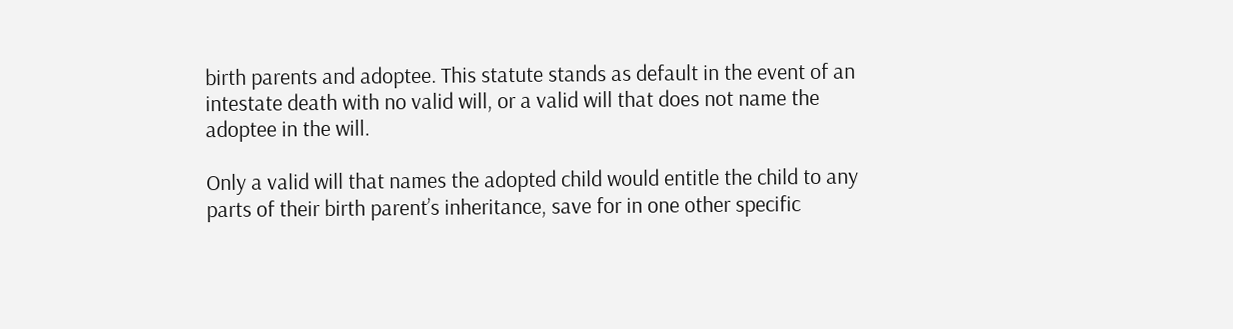birth parents and adoptee. This statute stands as default in the event of an intestate death with no valid will, or a valid will that does not name the adoptee in the will.

Only a valid will that names the adopted child would entitle the child to any parts of their birth parent’s inheritance, save for in one other specific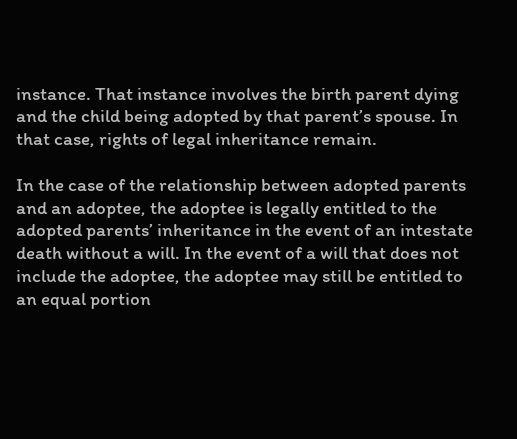instance. That instance involves the birth parent dying and the child being adopted by that parent’s spouse. In that case, rights of legal inheritance remain.

In the case of the relationship between adopted parents and an adoptee, the adoptee is legally entitled to the adopted parents’ inheritance in the event of an intestate death without a will. In the event of a will that does not include the adoptee, the adoptee may still be entitled to an equal portion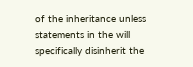of the inheritance unless statements in the will specifically disinherit the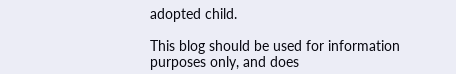adopted child.

This blog should be used for information purposes only, and does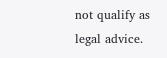not qualify as legal advice.